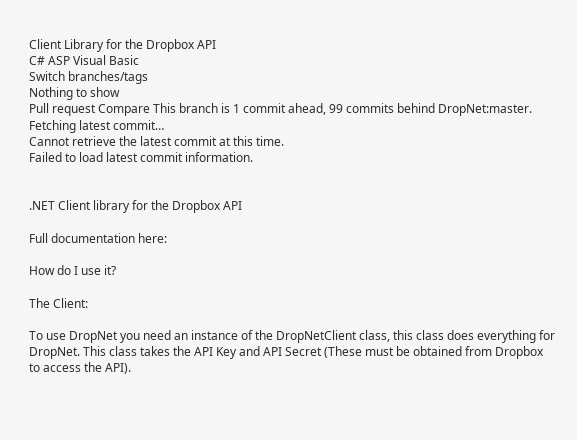Client Library for the Dropbox API
C# ASP Visual Basic
Switch branches/tags
Nothing to show
Pull request Compare This branch is 1 commit ahead, 99 commits behind DropNet:master.
Fetching latest commit…
Cannot retrieve the latest commit at this time.
Failed to load latest commit information.


.NET Client library for the Dropbox API

Full documentation here:

How do I use it?

The Client:

To use DropNet you need an instance of the DropNetClient class, this class does everything for DropNet. This class takes the API Key and API Secret (These must be obtained from Dropbox to access the API).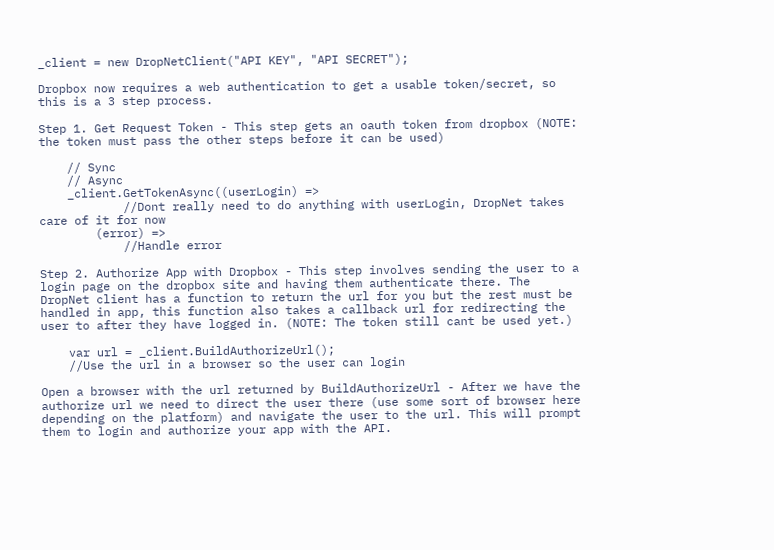_client = new DropNetClient("API KEY", "API SECRET");

Dropbox now requires a web authentication to get a usable token/secret, so this is a 3 step process.

Step 1. Get Request Token - This step gets an oauth token from dropbox (NOTE: the token must pass the other steps before it can be used)

    // Sync
    // Async
    _client.GetTokenAsync((userLogin) =>
            //Dont really need to do anything with userLogin, DropNet takes care of it for now
        (error) =>
            //Handle error

Step 2. Authorize App with Dropbox - This step involves sending the user to a login page on the dropbox site and having them authenticate there. The DropNet client has a function to return the url for you but the rest must be handled in app, this function also takes a callback url for redirecting the user to after they have logged in. (NOTE: The token still cant be used yet.)

    var url = _client.BuildAuthorizeUrl();
    //Use the url in a browser so the user can login

Open a browser with the url returned by BuildAuthorizeUrl - After we have the authorize url we need to direct the user there (use some sort of browser here depending on the platform) and navigate the user to the url. This will prompt them to login and authorize your app with the API.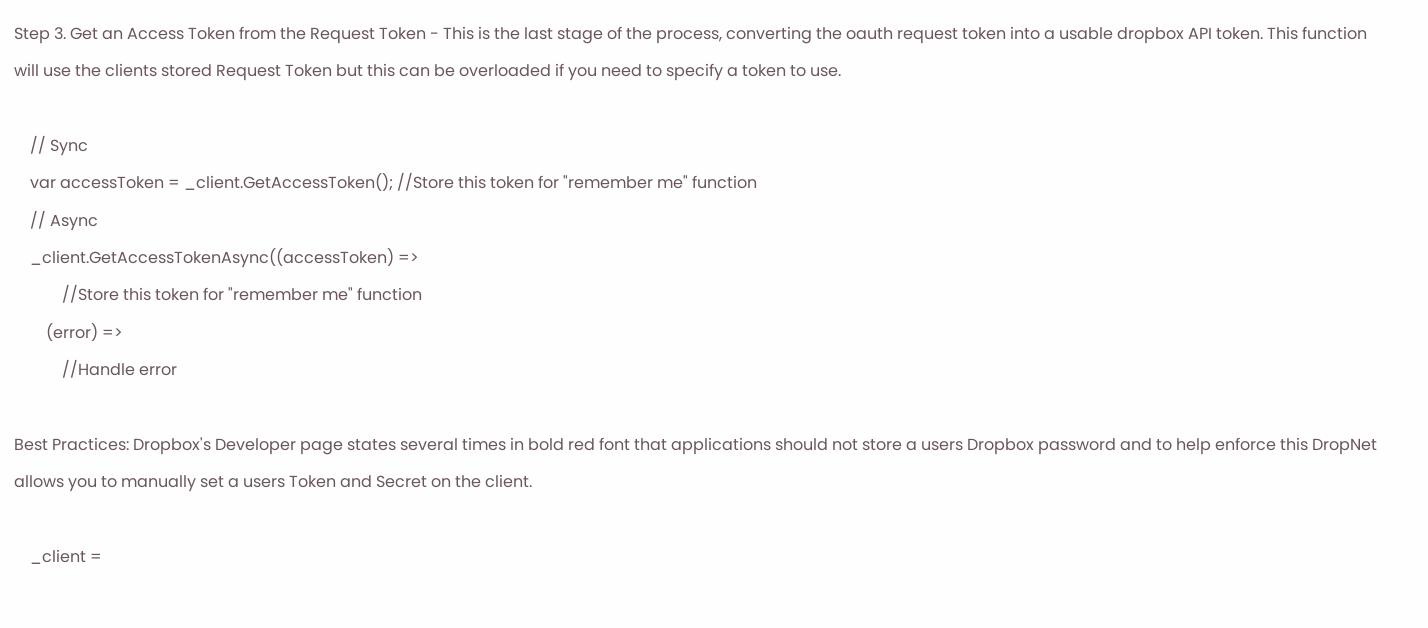Step 3. Get an Access Token from the Request Token - This is the last stage of the process, converting the oauth request token into a usable dropbox API token. This function will use the clients stored Request Token but this can be overloaded if you need to specify a token to use.

    // Sync
    var accessToken = _client.GetAccessToken(); //Store this token for "remember me" function
    // Async
    _client.GetAccessTokenAsync((accessToken) =>
            //Store this token for "remember me" function
        (error) =>
            //Handle error

Best Practices: Dropbox's Developer page states several times in bold red font that applications should not store a users Dropbox password and to help enforce this DropNet allows you to manually set a users Token and Secret on the client.

    _client =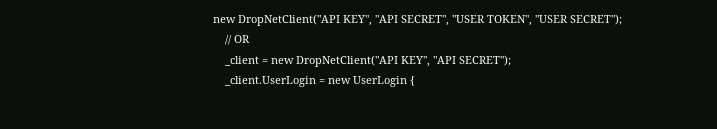new DropNetClient("API KEY", "API SECRET", "USER TOKEN", "USER SECRET");
    // OR
    _client = new DropNetClient("API KEY", "API SECRET");
    _client.UserLogin = new UserLogin {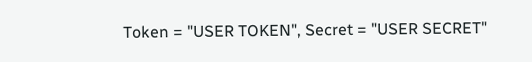Token = "USER TOKEN", Secret = "USER SECRET"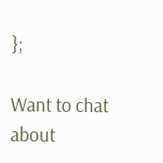};

Want to chat about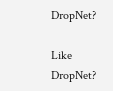DropNet?

Like DropNet?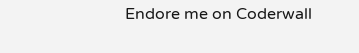Endore me on Coderwall